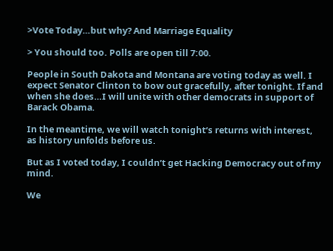>Vote Today…but why? And Marriage Equality

> You should too. Polls are open till 7:00.

People in South Dakota and Montana are voting today as well. I expect Senator Clinton to bow out gracefully, after tonight. If and when she does…I will unite with other democrats in support of Barack Obama.

In the meantime, we will watch tonight’s returns with interest, as history unfolds before us.

But as I voted today, I couldn’t get Hacking Democracy out of my mind.

We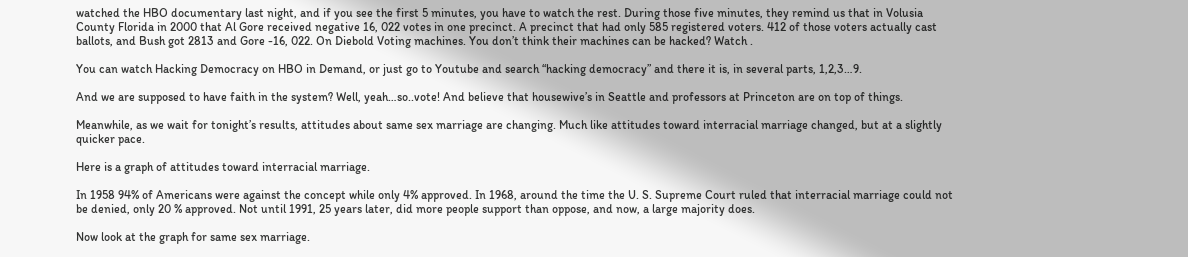watched the HBO documentary last night, and if you see the first 5 minutes, you have to watch the rest. During those five minutes, they remind us that in Volusia County Florida in 2000 that Al Gore received negative 16, 022 votes in one precinct. A precinct that had only 585 registered voters. 412 of those voters actually cast ballots, and Bush got 2813 and Gore -16, 022. On Diebold Voting machines. You don’t think their machines can be hacked? Watch .

You can watch Hacking Democracy on HBO in Demand, or just go to Youtube and search “hacking democracy” and there it is, in several parts, 1,2,3…9.

And we are supposed to have faith in the system? Well, yeah…so..vote! And believe that housewive’s in Seattle and professors at Princeton are on top of things.

Meanwhile, as we wait for tonight’s results, attitudes about same sex marriage are changing. Much like attitudes toward interracial marriage changed, but at a slightly quicker pace.

Here is a graph of attitudes toward interracial marriage.

In 1958 94% of Americans were against the concept while only 4% approved. In 1968, around the time the U. S. Supreme Court ruled that interracial marriage could not be denied, only 20 % approved. Not until 1991, 25 years later, did more people support than oppose, and now, a large majority does.

Now look at the graph for same sex marriage.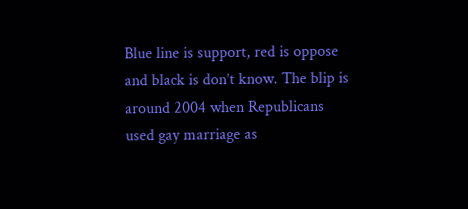Blue line is support, red is oppose and black is don’t know. The blip is around 2004 when Republicans used gay marriage as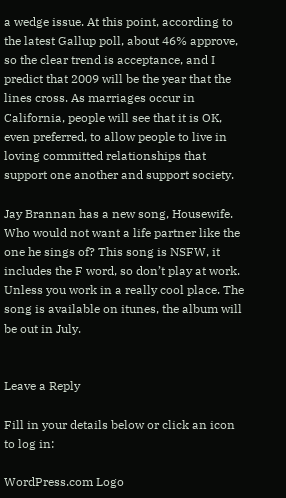a wedge issue. At this point, according to the latest Gallup poll, about 46% approve, so the clear trend is acceptance, and I predict that 2009 will be the year that the lines cross. As marriages occur in California, people will see that it is OK, even preferred, to allow people to live in loving committed relationships that support one another and support society.

Jay Brannan has a new song, Housewife. Who would not want a life partner like the one he sings of? This song is NSFW, it includes the F word, so don’t play at work. Unless you work in a really cool place. The song is available on itunes, the album will be out in July.


Leave a Reply

Fill in your details below or click an icon to log in:

WordPress.com Logo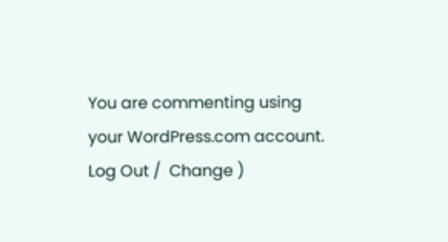You are commenting using your WordPress.com account. Log Out /  Change )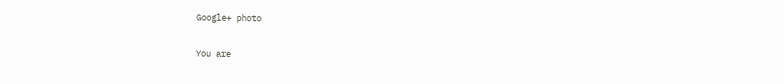Google+ photo

You are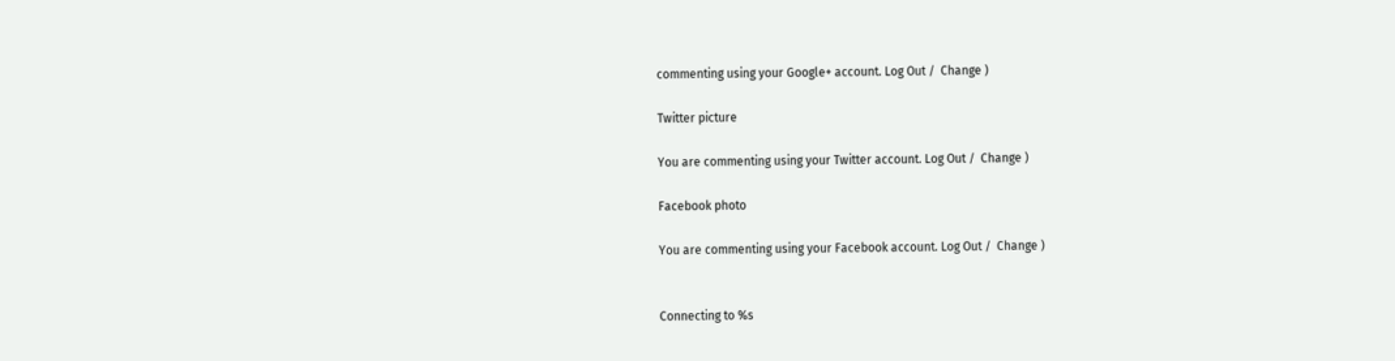commenting using your Google+ account. Log Out /  Change )

Twitter picture

You are commenting using your Twitter account. Log Out /  Change )

Facebook photo

You are commenting using your Facebook account. Log Out /  Change )


Connecting to %s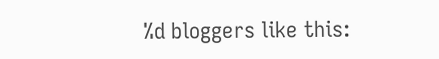%d bloggers like this: